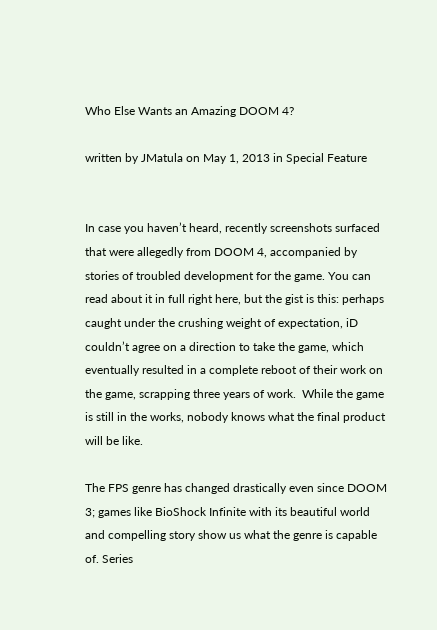Who Else Wants an Amazing DOOM 4?

written by JMatula on May 1, 2013 in Special Feature


In case you haven’t heard, recently screenshots surfaced that were allegedly from DOOM 4, accompanied by stories of troubled development for the game. You can read about it in full right here, but the gist is this: perhaps caught under the crushing weight of expectation, iD couldn’t agree on a direction to take the game, which eventually resulted in a complete reboot of their work on the game, scrapping three years of work.  While the game is still in the works, nobody knows what the final product will be like.

The FPS genre has changed drastically even since DOOM 3; games like BioShock Infinite with its beautiful world and compelling story show us what the genre is capable of. Series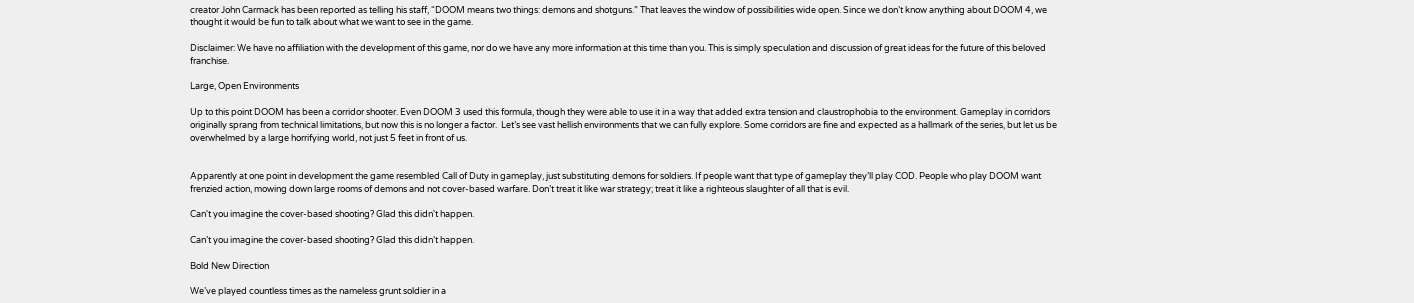creator John Carmack has been reported as telling his staff, “DOOM means two things: demons and shotguns.” That leaves the window of possibilities wide open. Since we don’t know anything about DOOM 4, we thought it would be fun to talk about what we want to see in the game.

Disclaimer: We have no affiliation with the development of this game, nor do we have any more information at this time than you. This is simply speculation and discussion of great ideas for the future of this beloved franchise.

Large, Open Environments

Up to this point DOOM has been a corridor shooter. Even DOOM 3 used this formula, though they were able to use it in a way that added extra tension and claustrophobia to the environment. Gameplay in corridors originally sprang from technical limitations, but now this is no longer a factor.  Let’s see vast hellish environments that we can fully explore. Some corridors are fine and expected as a hallmark of the series, but let us be overwhelmed by a large horrifying world, not just 5 feet in front of us.


Apparently at one point in development the game resembled Call of Duty in gameplay, just substituting demons for soldiers. If people want that type of gameplay they’ll play COD. People who play DOOM want frenzied action, mowing down large rooms of demons and not cover-based warfare. Don’t treat it like war strategy; treat it like a righteous slaughter of all that is evil.

Can't you imagine the cover-based shooting? Glad this didn't happen.

Can’t you imagine the cover-based shooting? Glad this didn’t happen.

Bold New Direction

We’ve played countless times as the nameless grunt soldier in a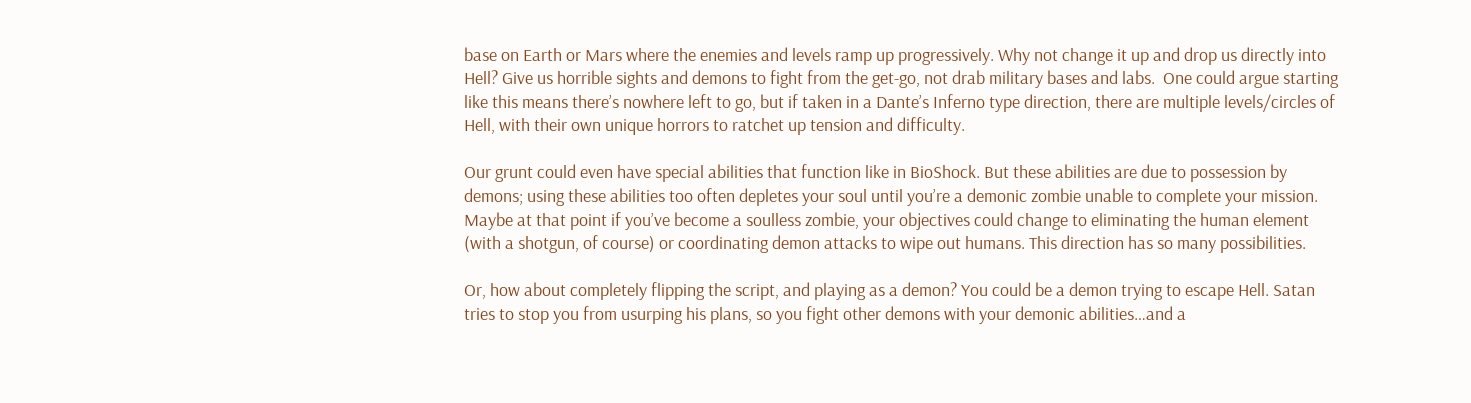base on Earth or Mars where the enemies and levels ramp up progressively. Why not change it up and drop us directly into Hell? Give us horrible sights and demons to fight from the get-go, not drab military bases and labs.  One could argue starting like this means there’s nowhere left to go, but if taken in a Dante’s Inferno type direction, there are multiple levels/circles of Hell, with their own unique horrors to ratchet up tension and difficulty.

Our grunt could even have special abilities that function like in BioShock. But these abilities are due to possession by demons; using these abilities too often depletes your soul until you’re a demonic zombie unable to complete your mission. Maybe at that point if you’ve become a soulless zombie, your objectives could change to eliminating the human element (with a shotgun, of course) or coordinating demon attacks to wipe out humans. This direction has so many possibilities.

Or, how about completely flipping the script, and playing as a demon? You could be a demon trying to escape Hell. Satan tries to stop you from usurping his plans, so you fight other demons with your demonic abilities…and a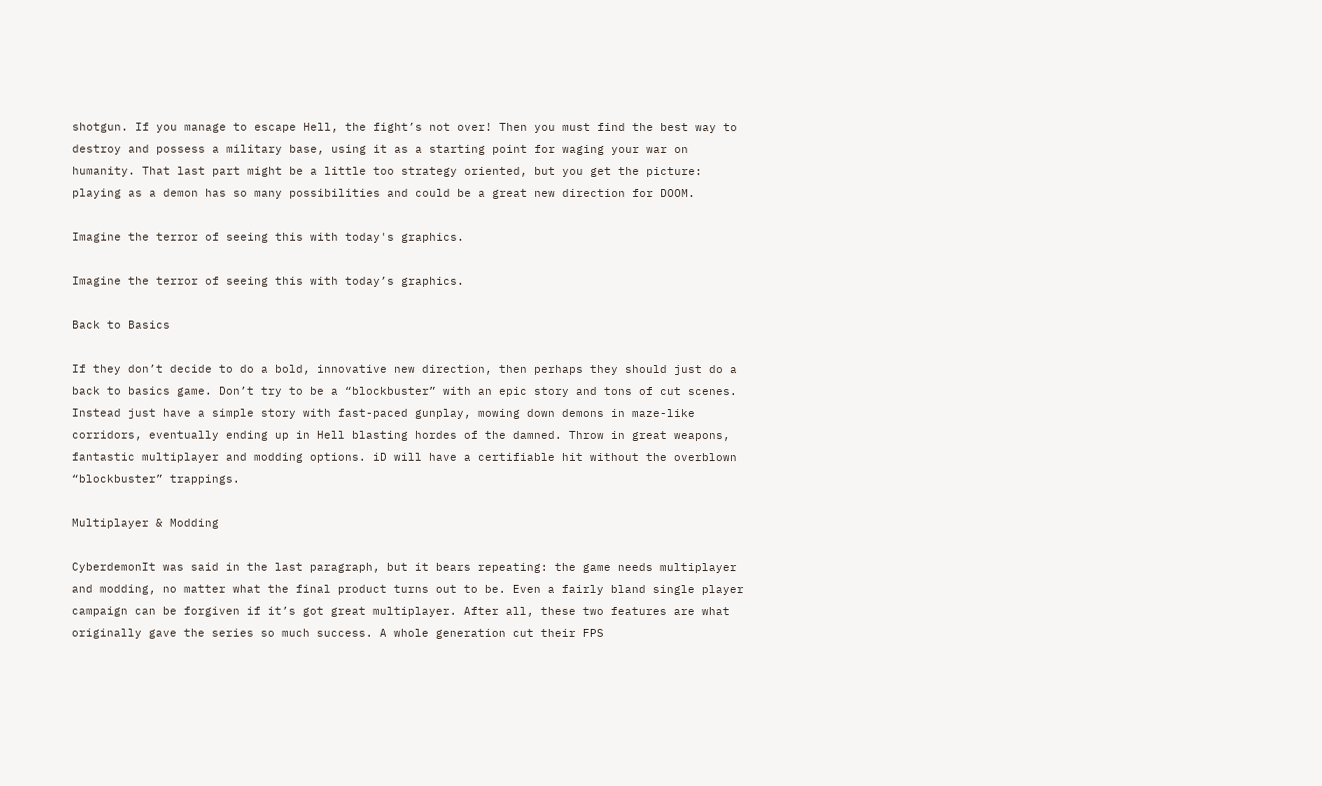shotgun. If you manage to escape Hell, the fight’s not over! Then you must find the best way to destroy and possess a military base, using it as a starting point for waging your war on humanity. That last part might be a little too strategy oriented, but you get the picture: playing as a demon has so many possibilities and could be a great new direction for DOOM.

Imagine the terror of seeing this with today's graphics.

Imagine the terror of seeing this with today’s graphics.

Back to Basics

If they don’t decide to do a bold, innovative new direction, then perhaps they should just do a back to basics game. Don’t try to be a “blockbuster” with an epic story and tons of cut scenes. Instead just have a simple story with fast-paced gunplay, mowing down demons in maze-like corridors, eventually ending up in Hell blasting hordes of the damned. Throw in great weapons, fantastic multiplayer and modding options. iD will have a certifiable hit without the overblown “blockbuster” trappings.

Multiplayer & Modding

CyberdemonIt was said in the last paragraph, but it bears repeating: the game needs multiplayer and modding, no matter what the final product turns out to be. Even a fairly bland single player campaign can be forgiven if it’s got great multiplayer. After all, these two features are what originally gave the series so much success. A whole generation cut their FPS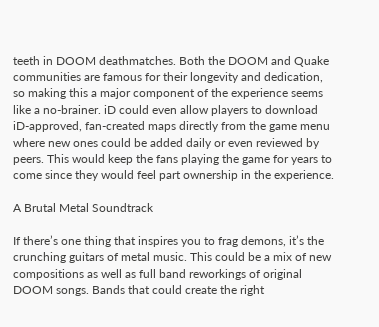teeth in DOOM deathmatches. Both the DOOM and Quake communities are famous for their longevity and dedication, so making this a major component of the experience seems like a no-brainer. iD could even allow players to download iD-approved, fan-created maps directly from the game menu where new ones could be added daily or even reviewed by peers. This would keep the fans playing the game for years to come since they would feel part ownership in the experience.

A Brutal Metal Soundtrack

If there’s one thing that inspires you to frag demons, it’s the crunching guitars of metal music. This could be a mix of new compositions as well as full band reworkings of original DOOM songs. Bands that could create the right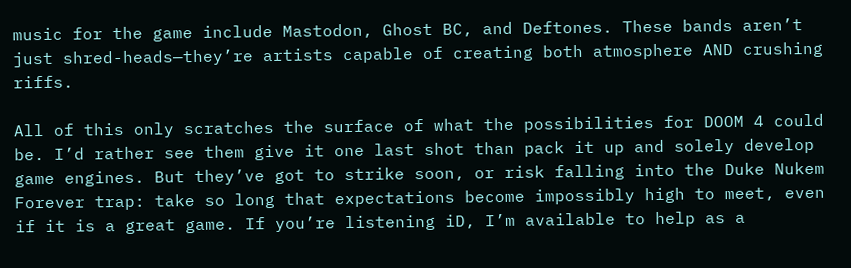music for the game include Mastodon, Ghost BC, and Deftones. These bands aren’t just shred-heads—they’re artists capable of creating both atmosphere AND crushing riffs.

All of this only scratches the surface of what the possibilities for DOOM 4 could be. I’d rather see them give it one last shot than pack it up and solely develop game engines. But they’ve got to strike soon, or risk falling into the Duke Nukem Forever trap: take so long that expectations become impossibly high to meet, even if it is a great game. If you’re listening iD, I’m available to help as a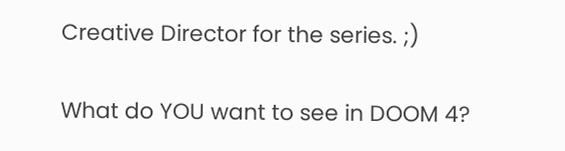Creative Director for the series. ;)

What do YOU want to see in DOOM 4?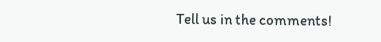Tell us in the comments!